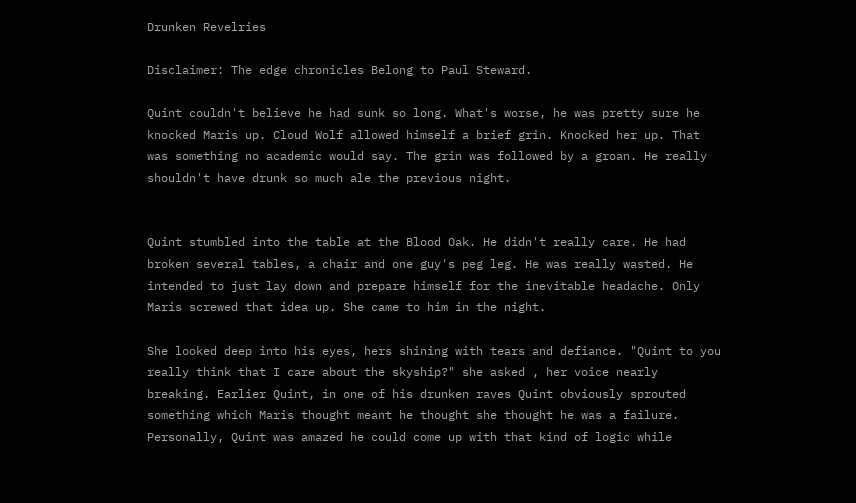Drunken Revelries

Disclaimer: The edge chronicles Belong to Paul Steward.

Quint couldn't believe he had sunk so long. What's worse, he was pretty sure he knocked Maris up. Cloud Wolf allowed himself a brief grin. Knocked her up. That was something no academic would say. The grin was followed by a groan. He really shouldn't have drunk so much ale the previous night.


Quint stumbled into the table at the Blood Oak. He didn't really care. He had broken several tables, a chair and one guy's peg leg. He was really wasted. He intended to just lay down and prepare himself for the inevitable headache. Only Maris screwed that idea up. She came to him in the night.

She looked deep into his eyes, hers shining with tears and defiance. "Quint to you really think that I care about the skyship?" she asked , her voice nearly breaking. Earlier Quint, in one of his drunken raves Quint obviously sprouted something which Maris thought meant he thought she thought he was a failure. Personally, Quint was amazed he could come up with that kind of logic while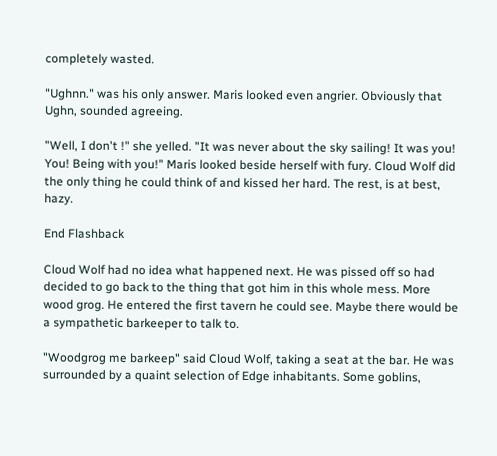completely wasted.

"Ughnn." was his only answer. Maris looked even angrier. Obviously that Ughn, sounded agreeing.

"Well, I don't !" she yelled. "It was never about the sky sailing! It was you! You! Being with you!" Maris looked beside herself with fury. Cloud Wolf did the only thing he could think of and kissed her hard. The rest, is at best, hazy.

End Flashback

Cloud Wolf had no idea what happened next. He was pissed off so had decided to go back to the thing that got him in this whole mess. More wood grog. He entered the first tavern he could see. Maybe there would be a sympathetic barkeeper to talk to.

"Woodgrog me barkeep" said Cloud Wolf, taking a seat at the bar. He was surrounded by a quaint selection of Edge inhabitants. Some goblins,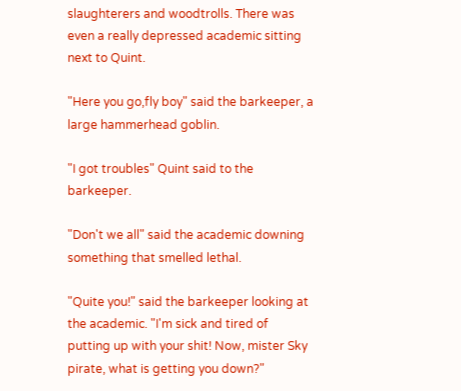slaughterers and woodtrolls. There was even a really depressed academic sitting next to Quint.

"Here you go,fly boy" said the barkeeper, a large hammerhead goblin.

"I got troubles" Quint said to the barkeeper.

"Don't we all" said the academic downing something that smelled lethal.

"Quite you!" said the barkeeper looking at the academic. "I'm sick and tired of putting up with your shit! Now, mister Sky pirate, what is getting you down?"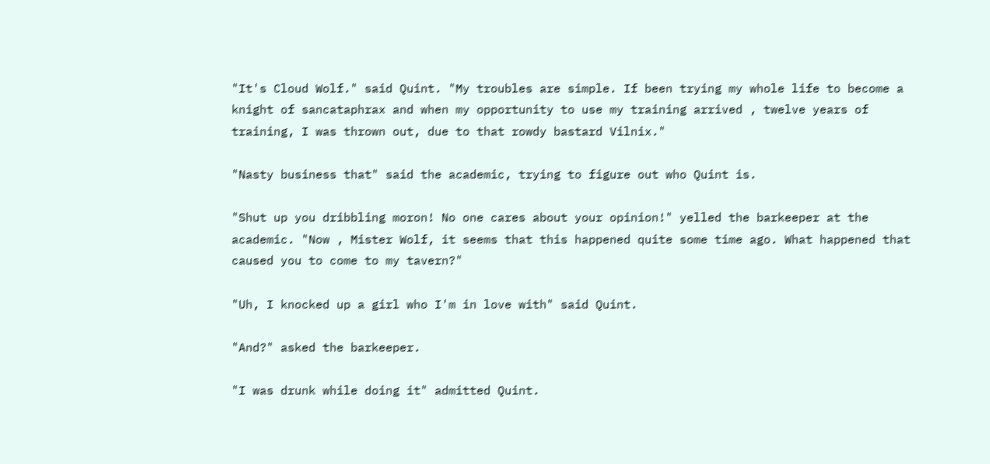"It's Cloud Wolf." said Quint. "My troubles are simple. If been trying my whole life to become a knight of sancataphrax and when my opportunity to use my training arrived , twelve years of training, I was thrown out, due to that rowdy bastard Vilnix."

"Nasty business that" said the academic, trying to figure out who Quint is.

"Shut up you dribbling moron! No one cares about your opinion!" yelled the barkeeper at the academic. "Now , Mister Wolf, it seems that this happened quite some time ago. What happened that caused you to come to my tavern?"

"Uh, I knocked up a girl who I'm in love with" said Quint.

"And?" asked the barkeeper.

"I was drunk while doing it" admitted Quint.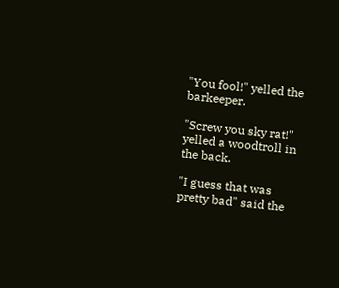"You fool!" yelled the barkeeper.

"Screw you sky rat!" yelled a woodtroll in the back.

"I guess that was pretty bad" said the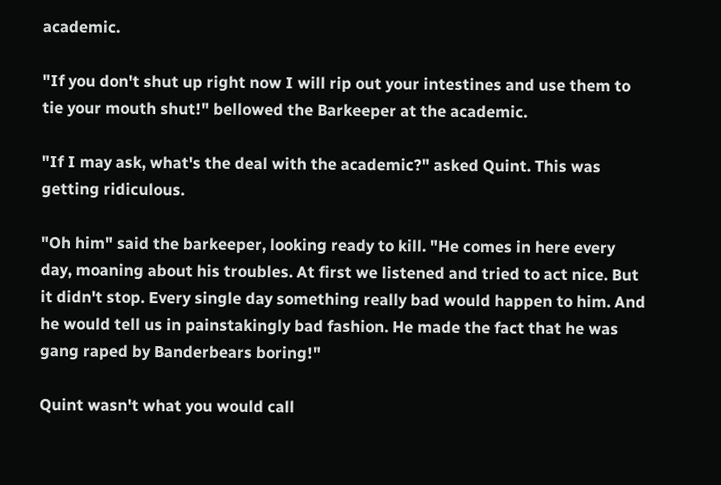academic.

"If you don't shut up right now I will rip out your intestines and use them to tie your mouth shut!" bellowed the Barkeeper at the academic.

"If I may ask, what's the deal with the academic?" asked Quint. This was getting ridiculous.

"Oh him" said the barkeeper, looking ready to kill. "He comes in here every day, moaning about his troubles. At first we listened and tried to act nice. But it didn't stop. Every single day something really bad would happen to him. And he would tell us in painstakingly bad fashion. He made the fact that he was gang raped by Banderbears boring!"

Quint wasn't what you would call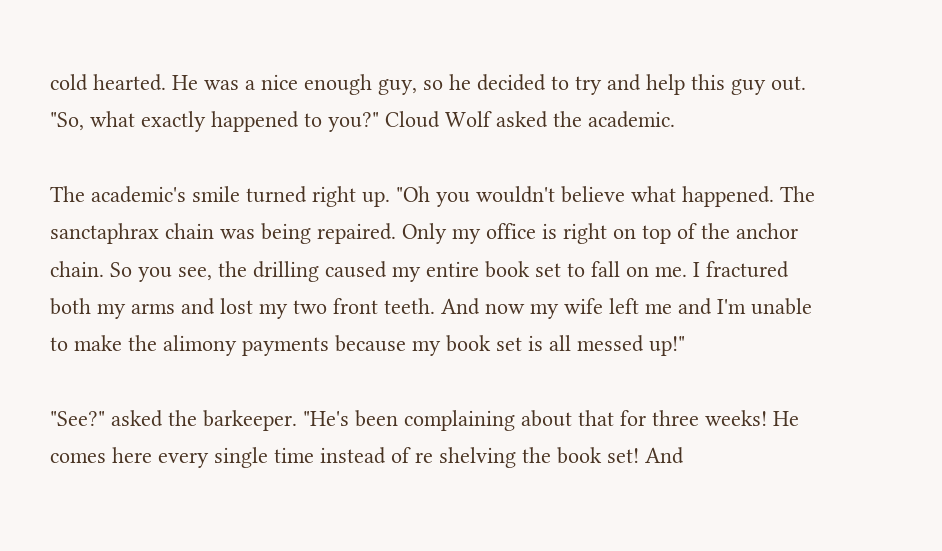cold hearted. He was a nice enough guy, so he decided to try and help this guy out. "So, what exactly happened to you?" Cloud Wolf asked the academic.

The academic's smile turned right up. "Oh you wouldn't believe what happened. The sanctaphrax chain was being repaired. Only my office is right on top of the anchor chain. So you see, the drilling caused my entire book set to fall on me. I fractured both my arms and lost my two front teeth. And now my wife left me and I'm unable to make the alimony payments because my book set is all messed up!"

"See?" asked the barkeeper. "He's been complaining about that for three weeks! He comes here every single time instead of re shelving the book set! And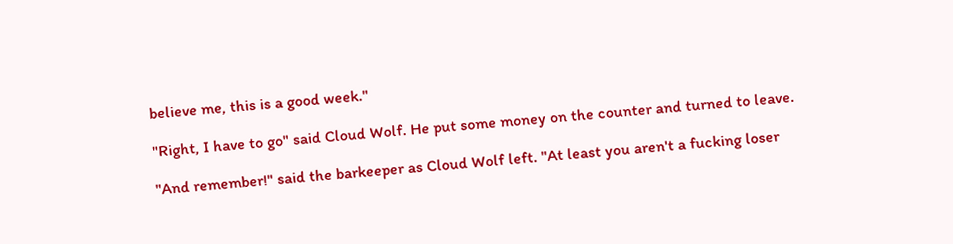believe me, this is a good week."

"Right, I have to go" said Cloud Wolf. He put some money on the counter and turned to leave.

"And remember!" said the barkeeper as Cloud Wolf left. "At least you aren't a fucking loser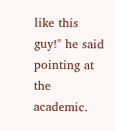like this guy!" he said pointing at the academic.